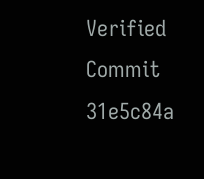Verified Commit 31e5c84a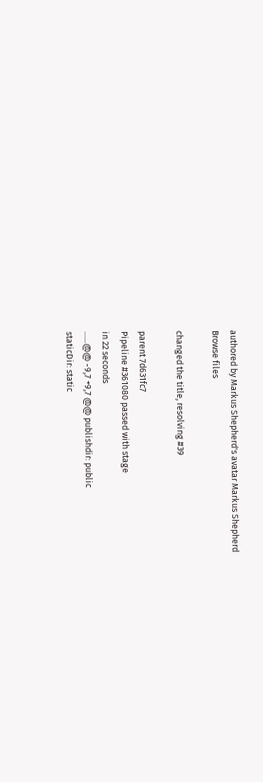authored by Markus Shepherd's avatar Markus Shepherd
Browse files

changed the title, resolving #39

parent 7d631fc7
Pipeline #361080 passed with stage
in 22 seconds
......@@ -9,7 +9,7 @@ publishdir: public
staticDir: static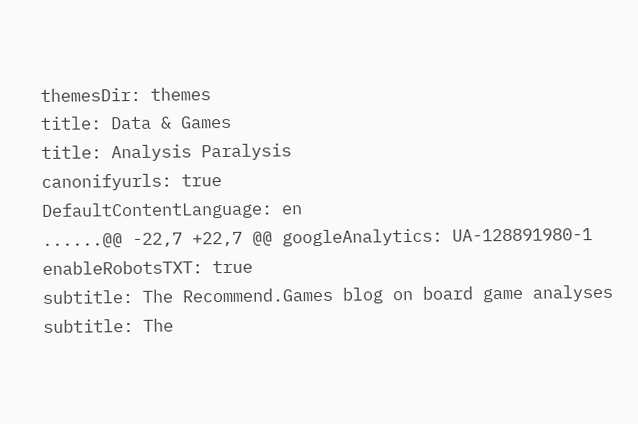themesDir: themes
title: Data & Games
title: Analysis Paralysis
canonifyurls: true
DefaultContentLanguage: en
......@@ -22,7 +22,7 @@ googleAnalytics: UA-128891980-1
enableRobotsTXT: true
subtitle: The Recommend.Games blog on board game analyses
subtitle: The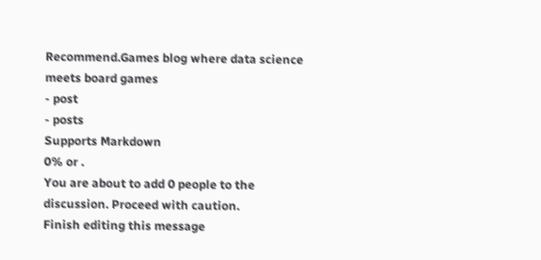Recommend.Games blog where data science meets board games
- post
- posts
Supports Markdown
0% or .
You are about to add 0 people to the discussion. Proceed with caution.
Finish editing this message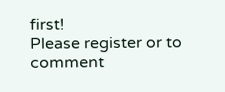first!
Please register or to comment